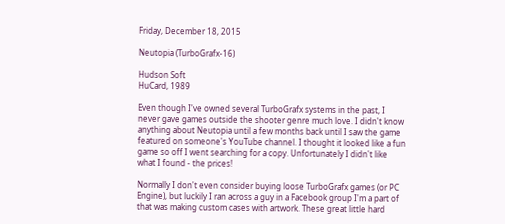Friday, December 18, 2015

Neutopia (TurboGrafx-16)

Hudson Soft
HuCard, 1989

Even though I've owned several TurboGrafx systems in the past, I never gave games outside the shooter genre much love. I didn't know anything about Neutopia until a few months back until I saw the game featured on someone's YouTube channel. I thought it looked like a fun game so off I went searching for a copy. Unfortunately I didn't like what I found - the prices!

Normally I don't even consider buying loose TurboGrafx games (or PC Engine), but luckily I ran across a guy in a Facebook group I'm a part of that was making custom cases with artwork. These great little hard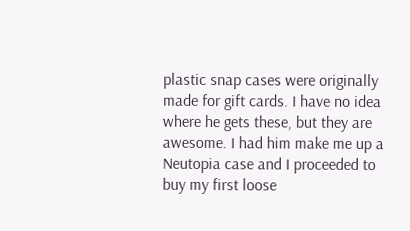plastic snap cases were originally made for gift cards. I have no idea where he gets these, but they are awesome. I had him make me up a Neutopia case and I proceeded to buy my first loose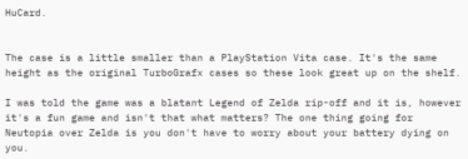HuCard.


The case is a little smaller than a PlayStation Vita case. It's the same height as the original TurboGrafx cases so these look great up on the shelf.

I was told the game was a blatant Legend of Zelda rip-off and it is, however it's a fun game and isn't that what matters? The one thing going for Neutopia over Zelda is you don't have to worry about your battery dying on you.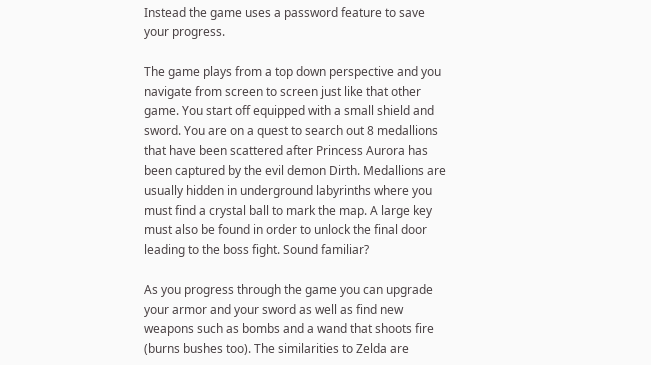Instead the game uses a password feature to save your progress.

The game plays from a top down perspective and you navigate from screen to screen just like that other game. You start off equipped with a small shield and sword. You are on a quest to search out 8 medallions that have been scattered after Princess Aurora has been captured by the evil demon Dirth. Medallions are usually hidden in underground labyrinths where you must find a crystal ball to mark the map. A large key must also be found in order to unlock the final door leading to the boss fight. Sound familiar?

As you progress through the game you can upgrade your armor and your sword as well as find new weapons such as bombs and a wand that shoots fire (burns bushes too). The similarities to Zelda are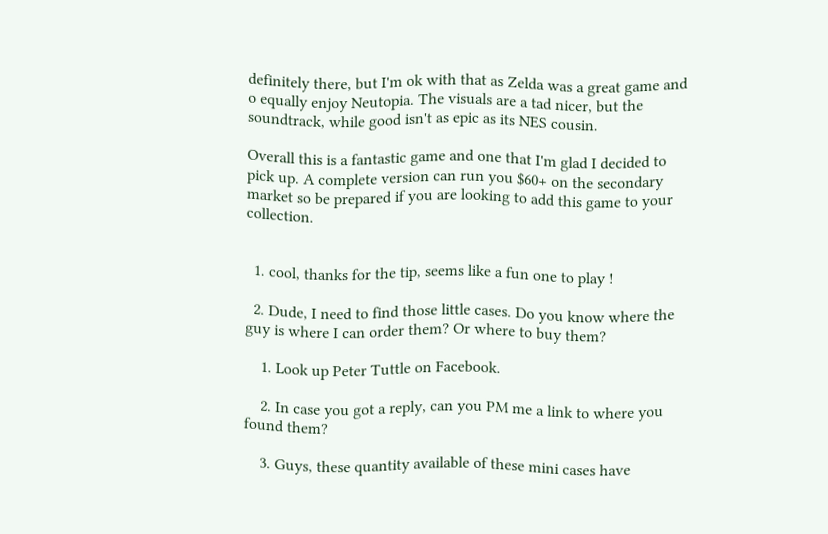definitely there, but I'm ok with that as Zelda was a great game and o equally enjoy Neutopia. The visuals are a tad nicer, but the soundtrack, while good isn't as epic as its NES cousin.

Overall this is a fantastic game and one that I'm glad I decided to pick up. A complete version can run you $60+ on the secondary market so be prepared if you are looking to add this game to your collection.


  1. cool, thanks for the tip, seems like a fun one to play !

  2. Dude, I need to find those little cases. Do you know where the guy is where I can order them? Or where to buy them?

    1. Look up Peter Tuttle on Facebook.

    2. In case you got a reply, can you PM me a link to where you found them?

    3. Guys, these quantity available of these mini cases have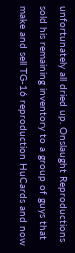unfortunately all dried up. Onslaught Reproductions sold his remaining inventory to a group of guys that make and sell TG-16 reproduction HuCards and now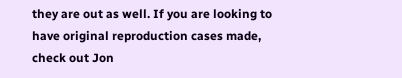they are out as well. If you are looking to have original reproduction cases made, check out Jon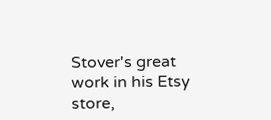Stover's great work in his Etsy store,